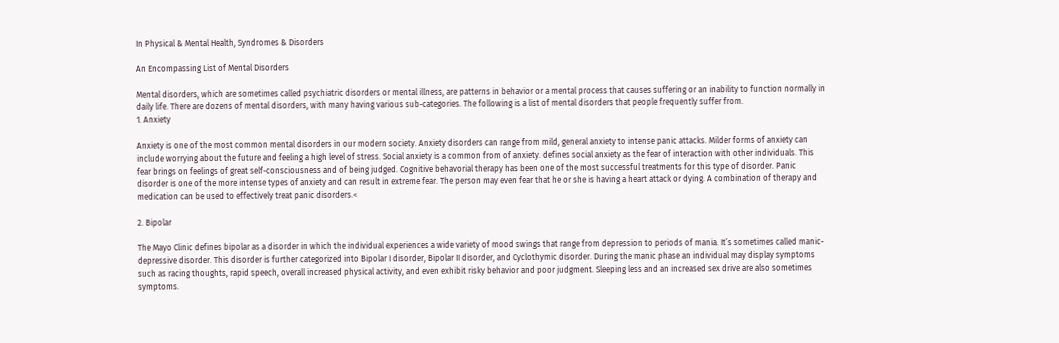In Physical & Mental Health, Syndromes & Disorders

An Encompassing List of Mental Disorders

Mental disorders, which are sometimes called psychiatric disorders or mental illness, are patterns in behavior or a mental process that causes suffering or an inability to function normally in daily life. There are dozens of mental disorders, with many having various sub-categories. The following is a list of mental disorders that people frequently suffer from.
1. Anxiety

Anxiety is one of the most common mental disorders in our modern society. Anxiety disorders can range from mild, general anxiety to intense panic attacks. Milder forms of anxiety can include worrying about the future and feeling a high level of stress. Social anxiety is a common from of anxiety. defines social anxiety as the fear of interaction with other individuals. This fear brings on feelings of great self-consciousness and of being judged. Cognitive behavorial therapy has been one of the most successful treatments for this type of disorder. Panic disorder is one of the more intense types of anxiety and can result in extreme fear. The person may even fear that he or she is having a heart attack or dying. A combination of therapy and medication can be used to effectively treat panic disorders.<

2. Bipolar

The Mayo Clinic defines bipolar as a disorder in which the individual experiences a wide variety of mood swings that range from depression to periods of mania. It’s sometimes called manic-depressive disorder. This disorder is further categorized into Bipolar I disorder, Bipolar II disorder, and Cyclothymic disorder. During the manic phase an individual may display symptoms such as racing thoughts, rapid speech, overall increased physical activity, and even exhibit risky behavior and poor judgment. Sleeping less and an increased sex drive are also sometimes symptoms.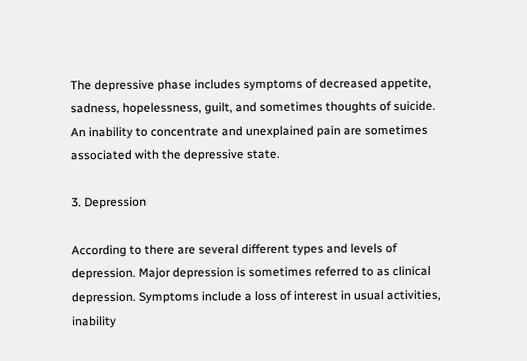The depressive phase includes symptoms of decreased appetite, sadness, hopelessness, guilt, and sometimes thoughts of suicide. An inability to concentrate and unexplained pain are sometimes associated with the depressive state.

3. Depression

According to there are several different types and levels of depression. Major depression is sometimes referred to as clinical depression. Symptoms include a loss of interest in usual activities, inability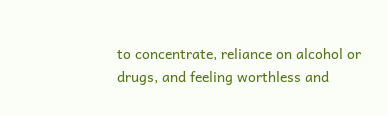to concentrate, reliance on alcohol or drugs, and feeling worthless and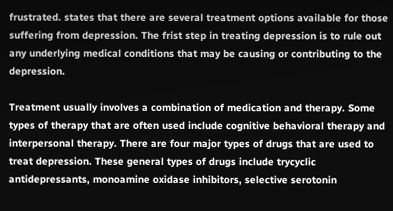frustrated. states that there are several treatment options available for those suffering from depression. The frist step in treating depression is to rule out any underlying medical conditions that may be causing or contributing to the depression.

Treatment usually involves a combination of medication and therapy. Some types of therapy that are often used include cognitive behavioral therapy and interpersonal therapy. There are four major types of drugs that are used to treat depression. These general types of drugs include trycyclic antidepressants, monoamine oxidase inhibitors, selective serotonin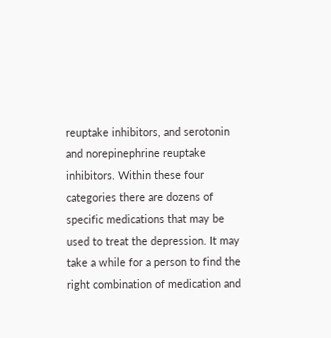reuptake inhibitors, and serotonin and norepinephrine reuptake inhibitors. Within these four categories there are dozens of specific medications that may be used to treat the depression. It may take a while for a person to find the right combination of medication and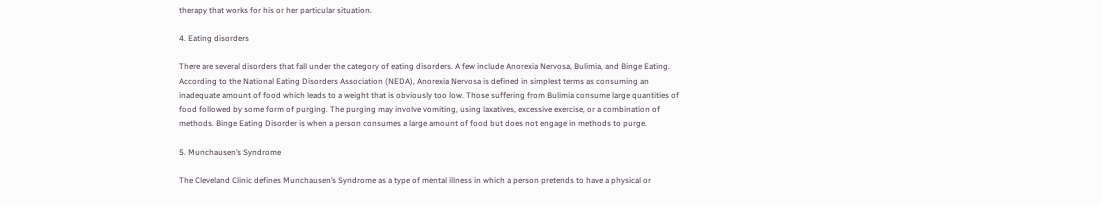therapy that works for his or her particular situation.

4. Eating disorders

There are several disorders that fall under the category of eating disorders. A few include Anorexia Nervosa, Bulimia, and Binge Eating. According to the National Eating Disorders Association (NEDA), Anorexia Nervosa is defined in simplest terms as consuming an inadequate amount of food which leads to a weight that is obviously too low. Those suffering from Bulimia consume large quantities of food followed by some form of purging. The purging may involve vomiting, using laxatives, excessive exercise, or a combination of methods. Binge Eating Disorder is when a person consumes a large amount of food but does not engage in methods to purge.

5. Munchausen’s Syndrome

The Cleveland Clinic defines Munchausen’s Syndrome as a type of mental illness in which a person pretends to have a physical or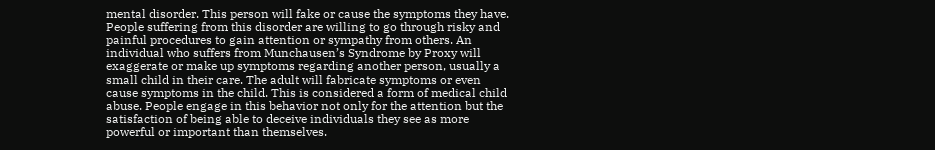mental disorder. This person will fake or cause the symptoms they have. People suffering from this disorder are willing to go through risky and painful procedures to gain attention or sympathy from others. An individual who suffers from Munchausen’s Syndrome by Proxy will exaggerate or make up symptoms regarding another person, usually a small child in their care. The adult will fabricate symptoms or even cause symptoms in the child. This is considered a form of medical child abuse. People engage in this behavior not only for the attention but the satisfaction of being able to deceive individuals they see as more powerful or important than themselves.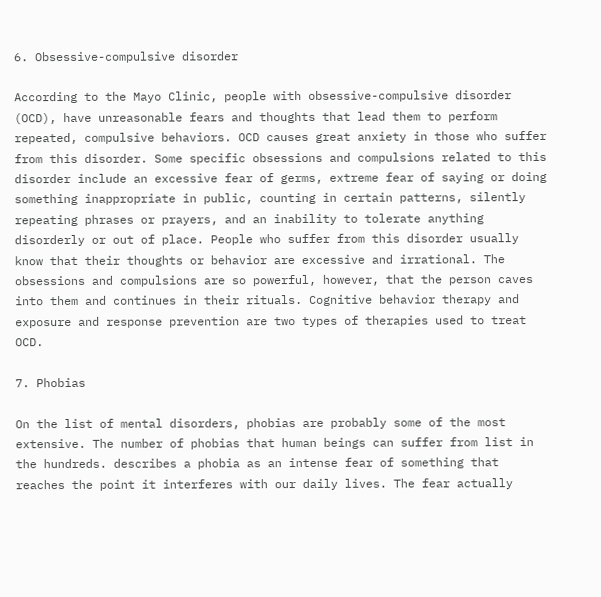6. Obsessive-compulsive disorder

According to the Mayo Clinic, people with obsessive-compulsive disorder (OCD), have unreasonable fears and thoughts that lead them to perform repeated, compulsive behaviors. OCD causes great anxiety in those who suffer from this disorder. Some specific obsessions and compulsions related to this disorder include an excessive fear of germs, extreme fear of saying or doing something inappropriate in public, counting in certain patterns, silently repeating phrases or prayers, and an inability to tolerate anything disorderly or out of place. People who suffer from this disorder usually know that their thoughts or behavior are excessive and irrational. The obsessions and compulsions are so powerful, however, that the person caves into them and continues in their rituals. Cognitive behavior therapy and exposure and response prevention are two types of therapies used to treat OCD.

7. Phobias

On the list of mental disorders, phobias are probably some of the most extensive. The number of phobias that human beings can suffer from list in the hundreds. describes a phobia as an intense fear of something that reaches the point it interferes with our daily lives. The fear actually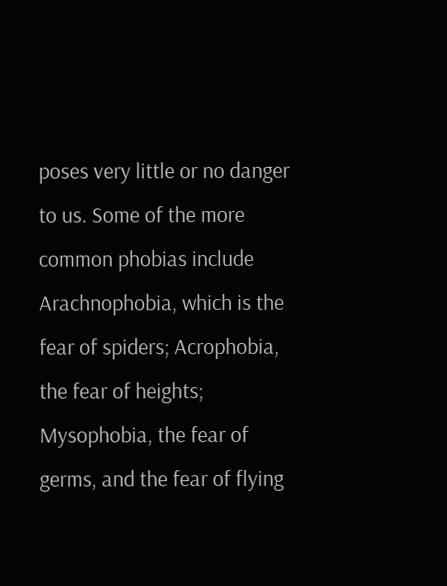poses very little or no danger to us. Some of the more common phobias include Arachnophobia, which is the fear of spiders; Acrophobia, the fear of heights; Mysophobia, the fear of germs, and the fear of flying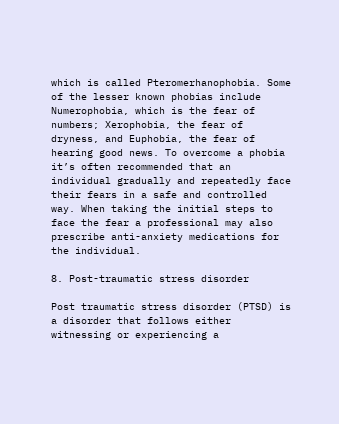which is called Pteromerhanophobia. Some of the lesser known phobias include Numerophobia, which is the fear of numbers; Xerophobia, the fear of dryness, and Euphobia, the fear of hearing good news. To overcome a phobia it’s often recommended that an individual gradually and repeatedly face their fears in a safe and controlled way. When taking the initial steps to face the fear a professional may also prescribe anti-anxiety medications for the individual.

8. Post-traumatic stress disorder

Post traumatic stress disorder (PTSD) is a disorder that follows either witnessing or experiencing a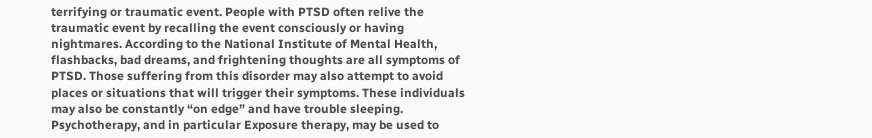terrifying or traumatic event. People with PTSD often relive the traumatic event by recalling the event consciously or having nightmares. According to the National Institute of Mental Health, flashbacks, bad dreams, and frightening thoughts are all symptoms of PTSD. Those suffering from this disorder may also attempt to avoid places or situations that will trigger their symptoms. These individuals may also be constantly “on edge” and have trouble sleeping. Psychotherapy, and in particular Exposure therapy, may be used to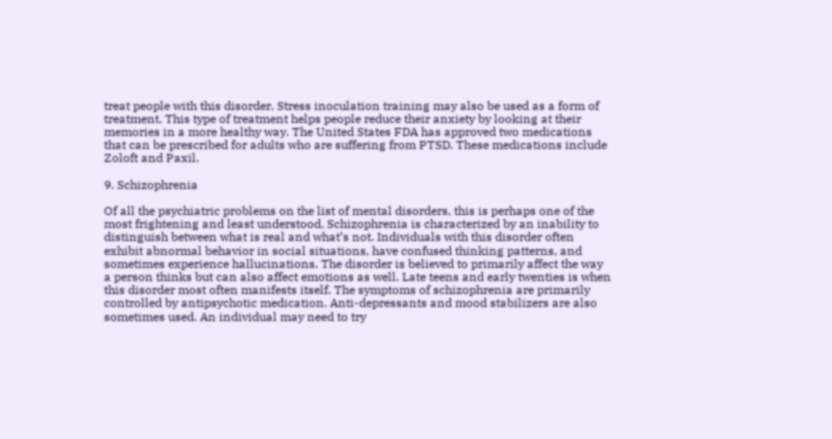treat people with this disorder. Stress inoculation training may also be used as a form of treatment. This type of treatment helps people reduce their anxiety by looking at their memories in a more healthy way. The United States FDA has approved two medications that can be prescribed for adults who are suffering from PTSD. These medications include Zoloft and Paxil.

9. Schizophrenia

Of all the psychiatric problems on the list of mental disorders, this is perhaps one of the most frightening and least understood. Schizophrenia is characterized by an inability to distinguish between what is real and what’s not. Individuals with this disorder often exhibit abnormal behavior in social situations, have confused thinking patterns, and sometimes experience hallucinations. The disorder is believed to primarily affect the way a person thinks but can also affect emotions as well. Late teens and early twenties is when this disorder most often manifests itself. The symptoms of schizophrenia are primarily controlled by antipsychotic medication. Anti-depressants and mood stabilizers are also sometimes used. An individual may need to try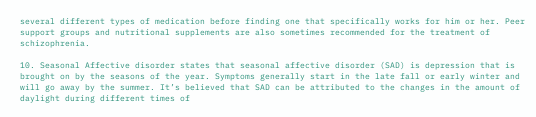several different types of medication before finding one that specifically works for him or her. Peer support groups and nutritional supplements are also sometimes recommended for the treatment of schizophrenia.

10. Seasonal Affective disorder states that seasonal affective disorder (SAD) is depression that is brought on by the seasons of the year. Symptoms generally start in the late fall or early winter and will go away by the summer. It’s believed that SAD can be attributed to the changes in the amount of daylight during different times of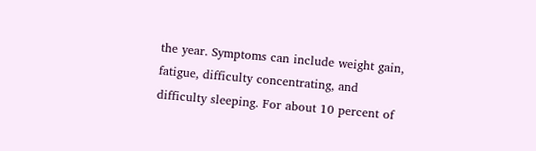the year. Symptoms can include weight gain, fatigue, difficulty concentrating, and difficulty sleeping. For about 10 percent of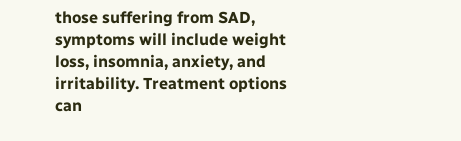those suffering from SAD, symptoms will include weight loss, insomnia, anxiety, and irritability. Treatment options can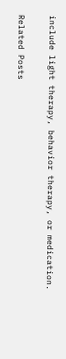include light therapy, behavior therapy, or medication.

Related Posts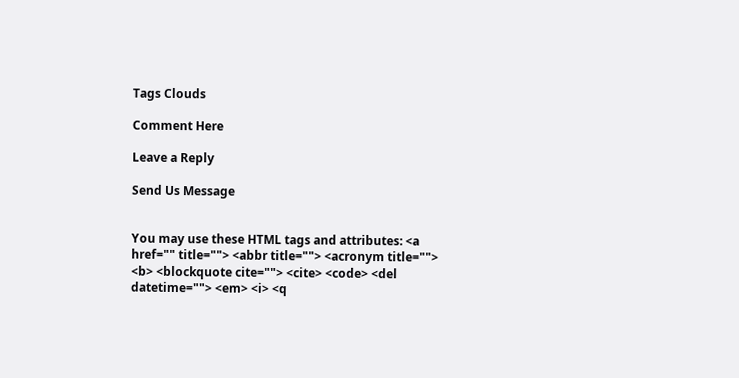Tags Clouds

Comment Here

Leave a Reply

Send Us Message


You may use these HTML tags and attributes: <a href="" title=""> <abbr title=""> <acronym title=""> <b> <blockquote cite=""> <cite> <code> <del datetime=""> <em> <i> <q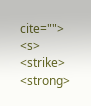cite=""> <s> <strike> <strong>